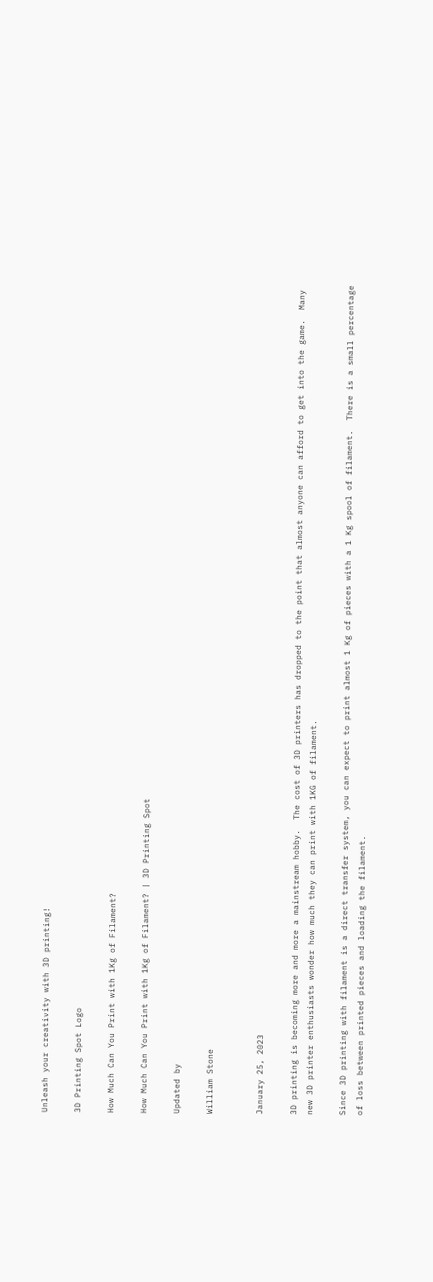Unleash your creativity with 3D printing!

3D Printing Spot Logo

How Much Can You Print with 1Kg of Filament?

How Much Can You Print with 1Kg of Filament? | 3D Printing Spot

Updated by

William Stone


January 25, 2023

3D printing is becoming more and more a mainstream hobby.  The cost of 3D printers has dropped to the point that almost anyone can afford to get into the game.  Many new 3D printer enthusiasts wonder how much they can print with 1KG of filament.

Since 3D printing with filament is a direct transfer system, you can expect to print almost 1 Kg of pieces with a 1 Kg spool of filament.  There is a small percentage of loss between printed pieces and loading the filament.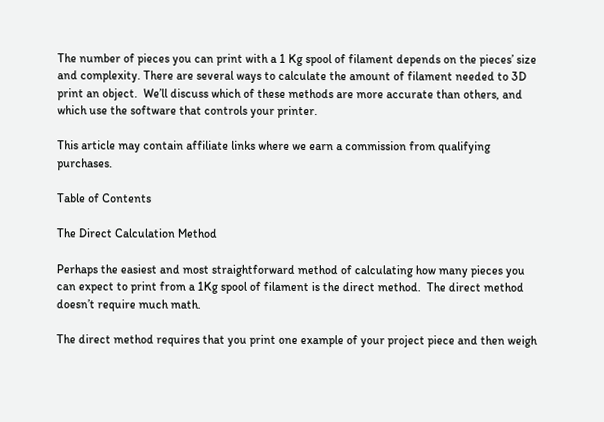The number of pieces you can print with a 1 Kg spool of filament depends on the pieces’ size and complexity. There are several ways to calculate the amount of filament needed to 3D print an object.  We’ll discuss which of these methods are more accurate than others, and which use the software that controls your printer.

This article may contain affiliate links where we earn a commission from qualifying purchases.

Table of Contents

The Direct Calculation Method

Perhaps the easiest and most straightforward method of calculating how many pieces you can expect to print from a 1Kg spool of filament is the direct method.  The direct method doesn’t require much math.

The direct method requires that you print one example of your project piece and then weigh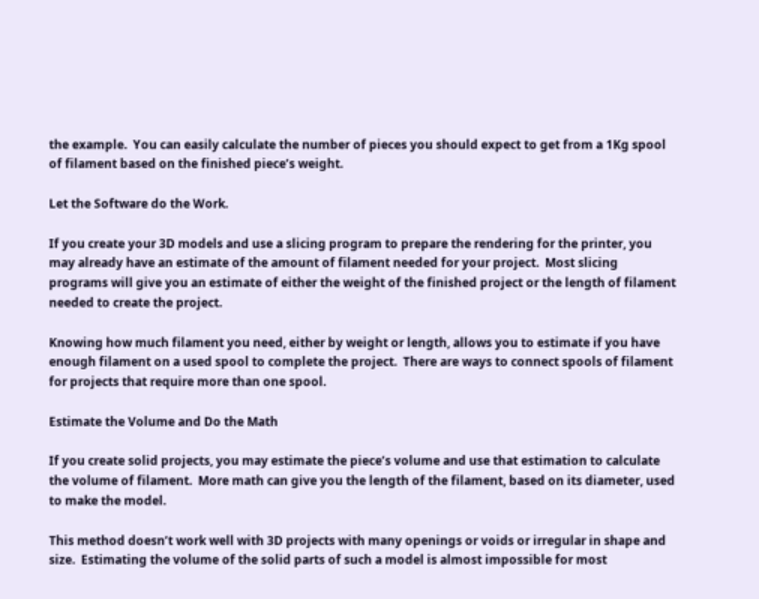the example.  You can easily calculate the number of pieces you should expect to get from a 1Kg spool of filament based on the finished piece’s weight.

Let the Software do the Work.

If you create your 3D models and use a slicing program to prepare the rendering for the printer, you may already have an estimate of the amount of filament needed for your project.  Most slicing programs will give you an estimate of either the weight of the finished project or the length of filament needed to create the project.

Knowing how much filament you need, either by weight or length, allows you to estimate if you have enough filament on a used spool to complete the project.  There are ways to connect spools of filament for projects that require more than one spool.

Estimate the Volume and Do the Math

If you create solid projects, you may estimate the piece’s volume and use that estimation to calculate the volume of filament.  More math can give you the length of the filament, based on its diameter, used to make the model.

This method doesn’t work well with 3D projects with many openings or voids or irregular in shape and size.  Estimating the volume of the solid parts of such a model is almost impossible for most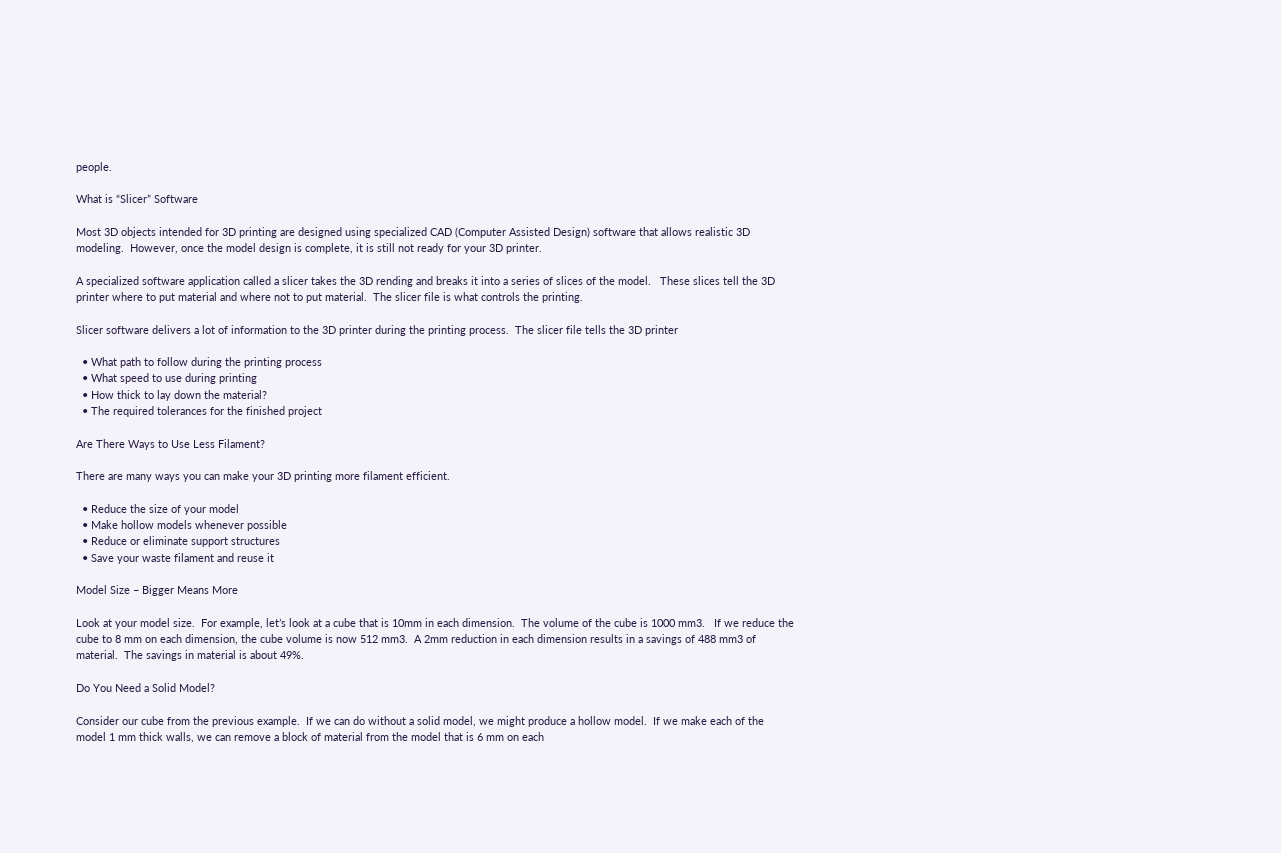people.

What is “Slicer” Software

Most 3D objects intended for 3D printing are designed using specialized CAD (Computer Assisted Design) software that allows realistic 3D modeling.  However, once the model design is complete, it is still not ready for your 3D printer.

A specialized software application called a slicer takes the 3D rending and breaks it into a series of slices of the model.   These slices tell the 3D printer where to put material and where not to put material.  The slicer file is what controls the printing.

Slicer software delivers a lot of information to the 3D printer during the printing process.  The slicer file tells the 3D printer

  • What path to follow during the printing process
  • What speed to use during printing
  • How thick to lay down the material?
  • The required tolerances for the finished project

Are There Ways to Use Less Filament?

There are many ways you can make your 3D printing more filament efficient.

  • Reduce the size of your model
  • Make hollow models whenever possible
  • Reduce or eliminate support structures
  • Save your waste filament and reuse it

Model Size – Bigger Means More

Look at your model size.  For example, let’s look at a cube that is 10mm in each dimension.  The volume of the cube is 1000 mm3.   If we reduce the cube to 8 mm on each dimension, the cube volume is now 512 mm3.  A 2mm reduction in each dimension results in a savings of 488 mm3 of material.  The savings in material is about 49%.

Do You Need a Solid Model?

Consider our cube from the previous example.  If we can do without a solid model, we might produce a hollow model.  If we make each of the model 1 mm thick walls, we can remove a block of material from the model that is 6 mm on each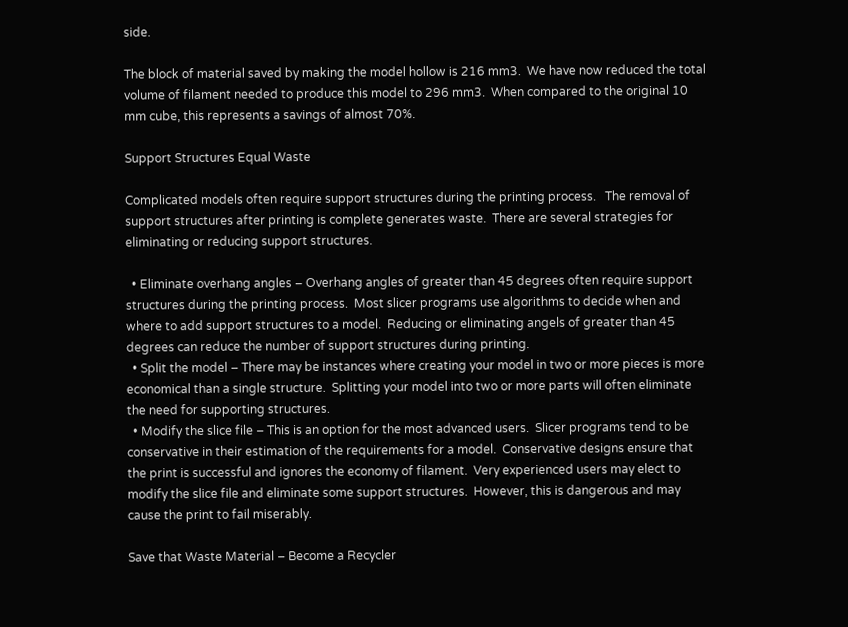side.

The block of material saved by making the model hollow is 216 mm3.  We have now reduced the total volume of filament needed to produce this model to 296 mm3.  When compared to the original 10 mm cube, this represents a savings of almost 70%.

Support Structures Equal Waste

Complicated models often require support structures during the printing process.   The removal of support structures after printing is complete generates waste.  There are several strategies for eliminating or reducing support structures.

  • Eliminate overhang angles – Overhang angles of greater than 45 degrees often require support structures during the printing process.  Most slicer programs use algorithms to decide when and where to add support structures to a model.  Reducing or eliminating angels of greater than 45 degrees can reduce the number of support structures during printing.
  • Split the model – There may be instances where creating your model in two or more pieces is more economical than a single structure.  Splitting your model into two or more parts will often eliminate the need for supporting structures.
  • Modify the slice file – This is an option for the most advanced users.  Slicer programs tend to be conservative in their estimation of the requirements for a model.  Conservative designs ensure that the print is successful and ignores the economy of filament.  Very experienced users may elect to modify the slice file and eliminate some support structures.  However, this is dangerous and may cause the print to fail miserably.

Save that Waste Material – Become a Recycler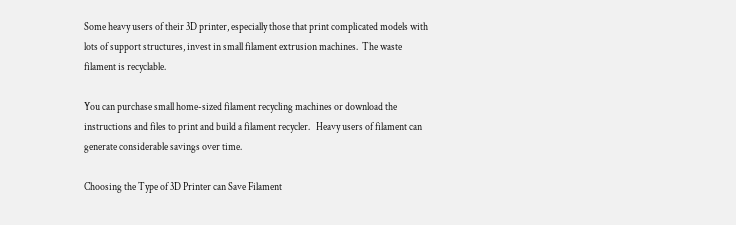Some heavy users of their 3D printer, especially those that print complicated models with lots of support structures, invest in small filament extrusion machines.  The waste filament is recyclable.

You can purchase small home-sized filament recycling machines or download the instructions and files to print and build a filament recycler.   Heavy users of filament can generate considerable savings over time.

Choosing the Type of 3D Printer can Save Filament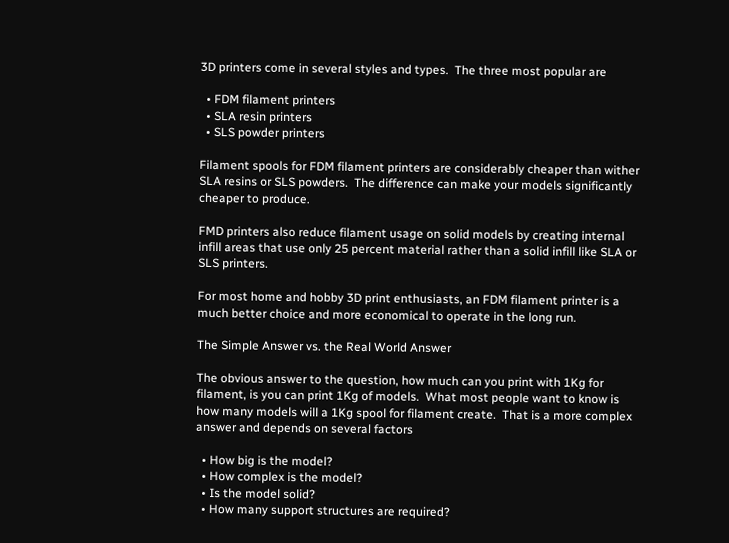3D printers come in several styles and types.  The three most popular are

  • FDM filament printers
  • SLA resin printers
  • SLS powder printers

Filament spools for FDM filament printers are considerably cheaper than wither SLA resins or SLS powders.  The difference can make your models significantly cheaper to produce.

FMD printers also reduce filament usage on solid models by creating internal infill areas that use only 25 percent material rather than a solid infill like SLA or SLS printers.

For most home and hobby 3D print enthusiasts, an FDM filament printer is a much better choice and more economical to operate in the long run.

The Simple Answer vs. the Real World Answer

The obvious answer to the question, how much can you print with 1Kg for filament, is you can print 1Kg of models.  What most people want to know is how many models will a 1Kg spool for filament create.  That is a more complex answer and depends on several factors

  • How big is the model?
  • How complex is the model?
  • Is the model solid?
  • How many support structures are required?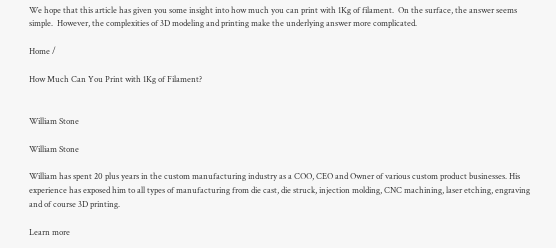We hope that this article has given you some insight into how much you can print with 1Kg of filament.  On the surface, the answer seems simple.  However, the complexities of 3D modeling and printing make the underlying answer more complicated.

Home /

How Much Can You Print with 1Kg of Filament?


William Stone

William Stone

William has spent 20 plus years in the custom manufacturing industry as a COO, CEO and Owner of various custom product businesses. His experience has exposed him to all types of manufacturing from die cast, die struck, injection molding, CNC machining, laser etching, engraving and of course 3D printing.

Learn more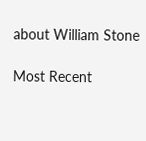about William Stone

Most Recent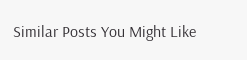Similar Posts You Might Like